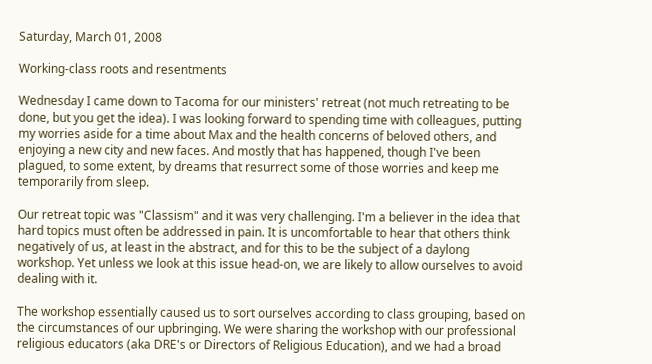Saturday, March 01, 2008

Working-class roots and resentments

Wednesday I came down to Tacoma for our ministers' retreat (not much retreating to be done, but you get the idea). I was looking forward to spending time with colleagues, putting my worries aside for a time about Max and the health concerns of beloved others, and enjoying a new city and new faces. And mostly that has happened, though I've been plagued, to some extent, by dreams that resurrect some of those worries and keep me temporarily from sleep.

Our retreat topic was "Classism" and it was very challenging. I'm a believer in the idea that hard topics must often be addressed in pain. It is uncomfortable to hear that others think negatively of us, at least in the abstract, and for this to be the subject of a daylong workshop. Yet unless we look at this issue head-on, we are likely to allow ourselves to avoid dealing with it.

The workshop essentially caused us to sort ourselves according to class grouping, based on the circumstances of our upbringing. We were sharing the workshop with our professional religious educators (aka DRE's or Directors of Religious Education), and we had a broad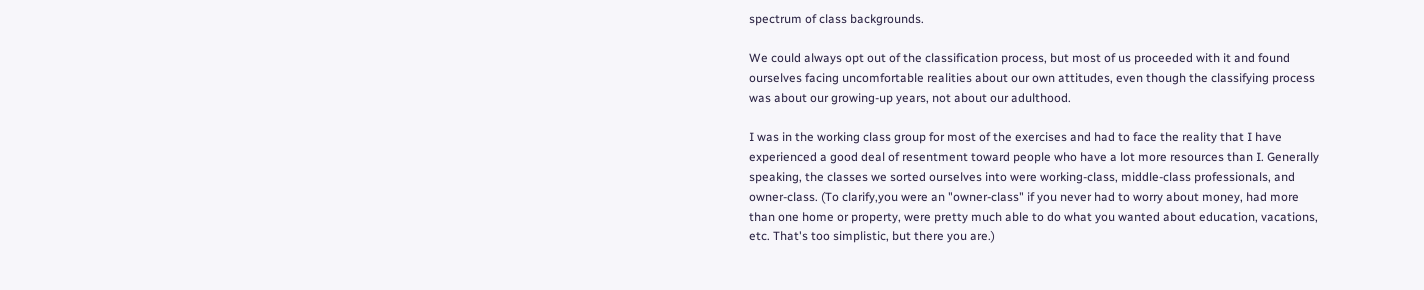spectrum of class backgrounds.

We could always opt out of the classification process, but most of us proceeded with it and found ourselves facing uncomfortable realities about our own attitudes, even though the classifying process was about our growing-up years, not about our adulthood.

I was in the working class group for most of the exercises and had to face the reality that I have experienced a good deal of resentment toward people who have a lot more resources than I. Generally speaking, the classes we sorted ourselves into were working-class, middle-class professionals, and owner-class. (To clarify,you were an "owner-class" if you never had to worry about money, had more than one home or property, were pretty much able to do what you wanted about education, vacations, etc. That's too simplistic, but there you are.)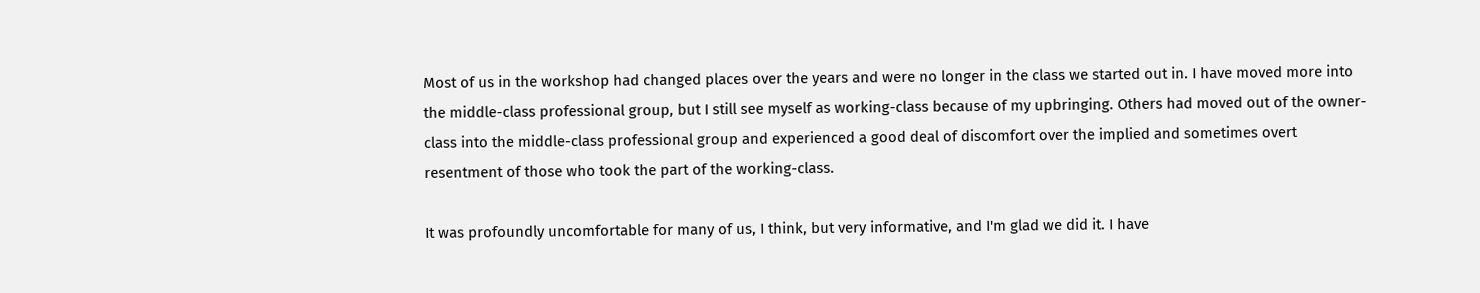Most of us in the workshop had changed places over the years and were no longer in the class we started out in. I have moved more into the middle-class professional group, but I still see myself as working-class because of my upbringing. Others had moved out of the owner-class into the middle-class professional group and experienced a good deal of discomfort over the implied and sometimes overt resentment of those who took the part of the working-class.

It was profoundly uncomfortable for many of us, I think, but very informative, and I'm glad we did it. I have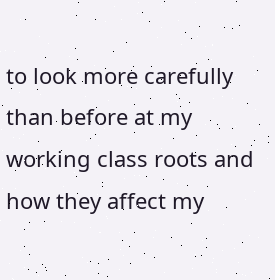to look more carefully than before at my working class roots and how they affect my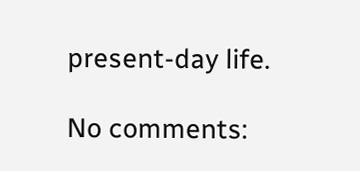present-day life.

No comments: